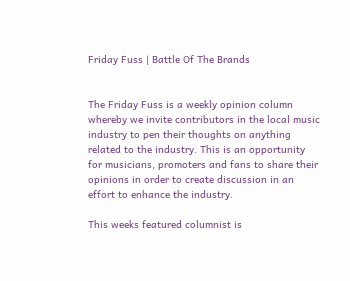Friday Fuss | Battle Of The Brands


The Friday Fuss is a weekly opinion column whereby we invite contributors in the local music industry to pen their thoughts on anything related to the industry. This is an opportunity for musicians, promoters and fans to share their opinions in order to create discussion in an effort to enhance the industry.

This weeks featured columnist is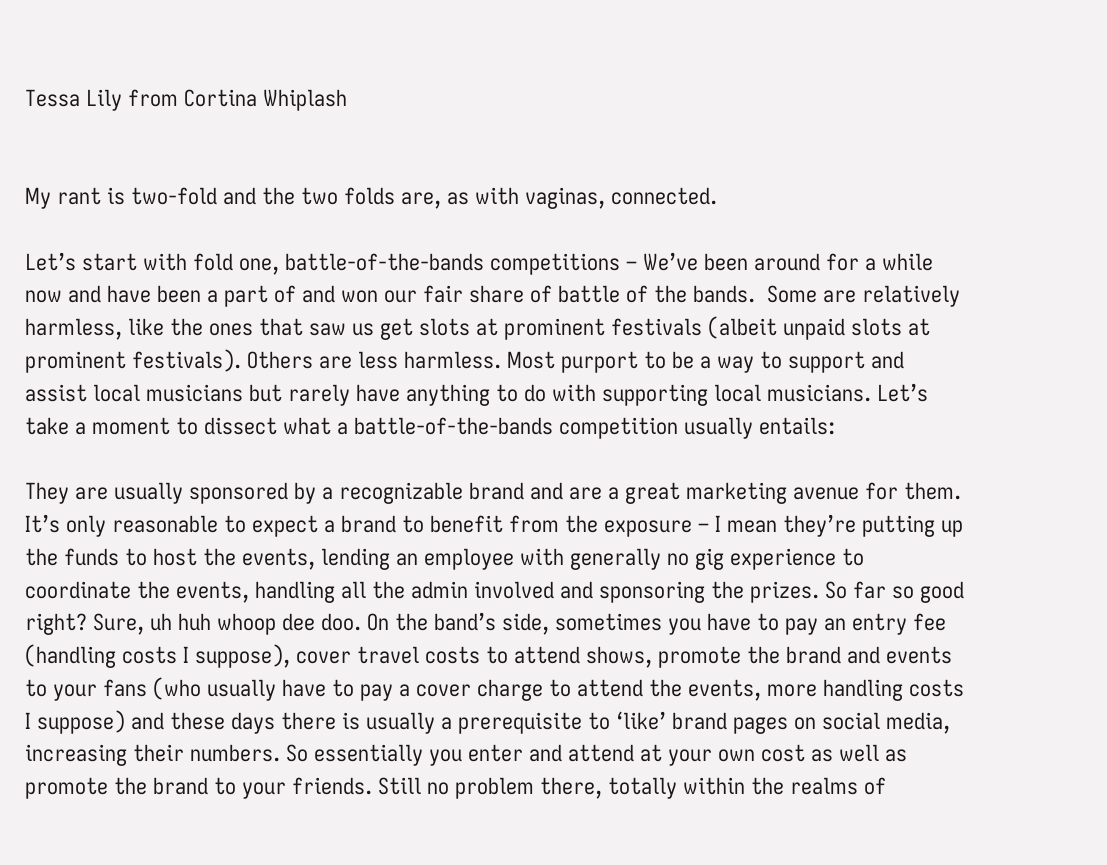Tessa Lily from Cortina Whiplash


My rant is two-fold and the two folds are, as with vaginas, connected.

Let’s start with fold one, battle-of-the-bands competitions – We’ve been around for a while now and have been a part of and won our fair share of battle of the bands.  Some are relatively harmless, like the ones that saw us get slots at prominent festivals (albeit unpaid slots at prominent festivals). Others are less harmless. Most purport to be a way to support and assist local musicians but rarely have anything to do with supporting local musicians. Let’s take a moment to dissect what a battle-of-the-bands competition usually entails:

They are usually sponsored by a recognizable brand and are a great marketing avenue for them. It’s only reasonable to expect a brand to benefit from the exposure – I mean they’re putting up the funds to host the events, lending an employee with generally no gig experience to coordinate the events, handling all the admin involved and sponsoring the prizes. So far so good right? Sure, uh huh whoop dee doo. On the band’s side, sometimes you have to pay an entry fee (handling costs I suppose), cover travel costs to attend shows, promote the brand and events to your fans (who usually have to pay a cover charge to attend the events, more handling costs I suppose) and these days there is usually a prerequisite to ‘like’ brand pages on social media, increasing their numbers. So essentially you enter and attend at your own cost as well as promote the brand to your friends. Still no problem there, totally within the realms of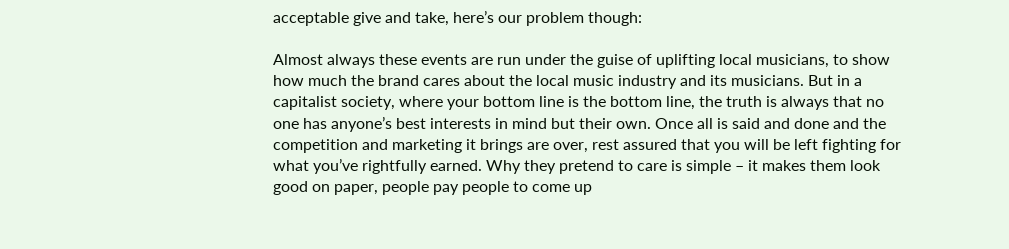acceptable give and take, here’s our problem though:

Almost always these events are run under the guise of uplifting local musicians, to show how much the brand cares about the local music industry and its musicians. But in a capitalist society, where your bottom line is the bottom line, the truth is always that no one has anyone’s best interests in mind but their own. Once all is said and done and the competition and marketing it brings are over, rest assured that you will be left fighting for what you’ve rightfully earned. Why they pretend to care is simple – it makes them look good on paper, people pay people to come up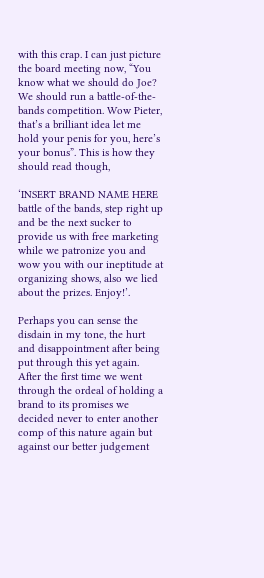with this crap. I can just picture the board meeting now, “You know what we should do Joe? We should run a battle-of-the-bands competition. Wow Pieter, that’s a brilliant idea let me hold your penis for you, here’s your bonus”. This is how they should read though,

‘INSERT BRAND NAME HERE battle of the bands, step right up and be the next sucker to provide us with free marketing while we patronize you and wow you with our ineptitude at organizing shows, also we lied about the prizes. Enjoy!’.

Perhaps you can sense the disdain in my tone, the hurt and disappointment after being put through this yet again. After the first time we went through the ordeal of holding a brand to its promises we decided never to enter another comp of this nature again but against our better judgement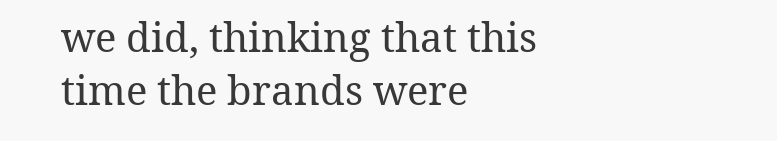we did, thinking that this time the brands were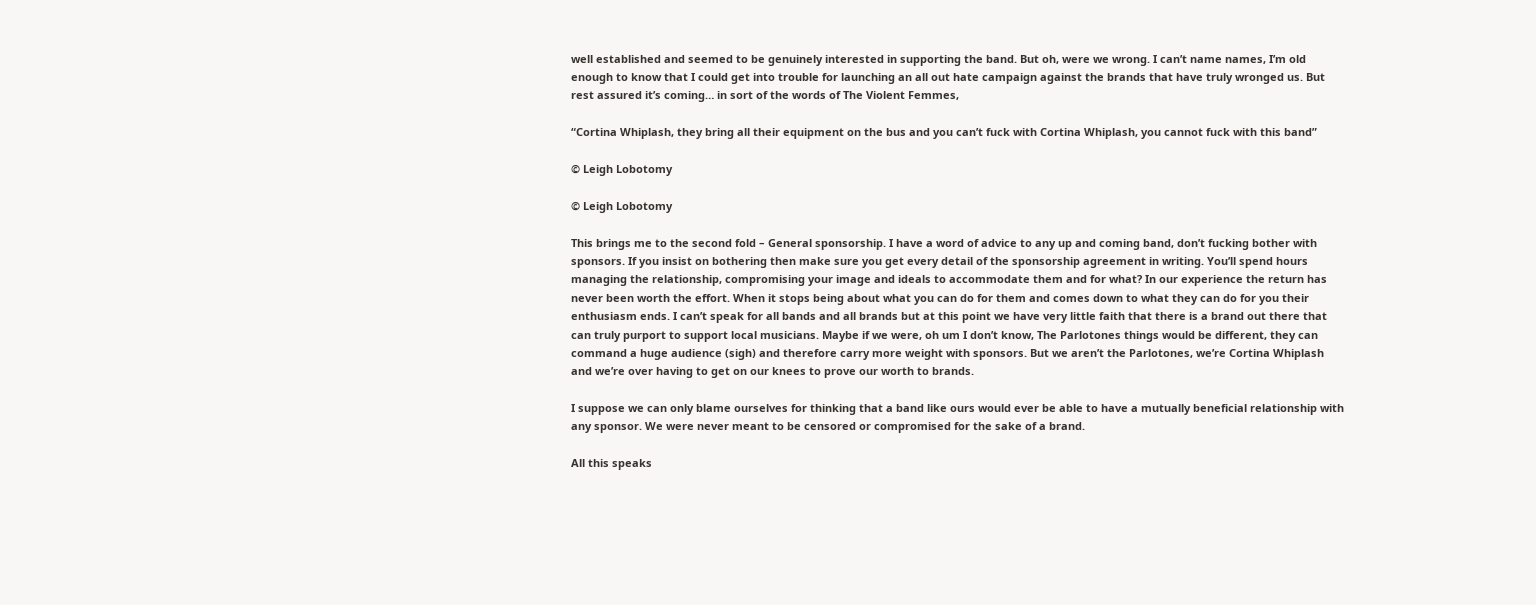well established and seemed to be genuinely interested in supporting the band. But oh, were we wrong. I can’t name names, I’m old enough to know that I could get into trouble for launching an all out hate campaign against the brands that have truly wronged us. But rest assured it’s coming… in sort of the words of The Violent Femmes,

“Cortina Whiplash, they bring all their equipment on the bus and you can’t fuck with Cortina Whiplash, you cannot fuck with this band”

© Leigh Lobotomy

© Leigh Lobotomy

This brings me to the second fold – General sponsorship. I have a word of advice to any up and coming band, don’t fucking bother with sponsors. If you insist on bothering then make sure you get every detail of the sponsorship agreement in writing. You’ll spend hours managing the relationship, compromising your image and ideals to accommodate them and for what? In our experience the return has never been worth the effort. When it stops being about what you can do for them and comes down to what they can do for you their enthusiasm ends. I can’t speak for all bands and all brands but at this point we have very little faith that there is a brand out there that can truly purport to support local musicians. Maybe if we were, oh um I don’t know, The Parlotones things would be different, they can command a huge audience (sigh) and therefore carry more weight with sponsors. But we aren’t the Parlotones, we’re Cortina Whiplash and we’re over having to get on our knees to prove our worth to brands.

I suppose we can only blame ourselves for thinking that a band like ours would ever be able to have a mutually beneficial relationship with any sponsor. We were never meant to be censored or compromised for the sake of a brand.

All this speaks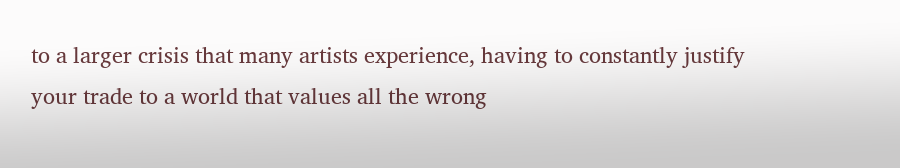to a larger crisis that many artists experience, having to constantly justify your trade to a world that values all the wrong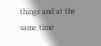things and at the same time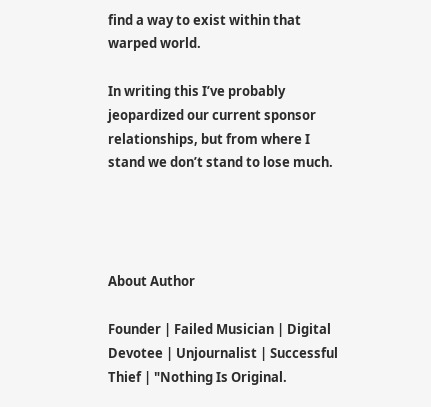find a way to exist within that warped world.

In writing this I’ve probably jeopardized our current sponsor relationships, but from where I stand we don’t stand to lose much.




About Author

Founder | Failed Musician | Digital Devotee | Unjournalist | Successful Thief | "Nothing Is Original.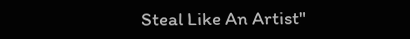Steal Like An Artist"